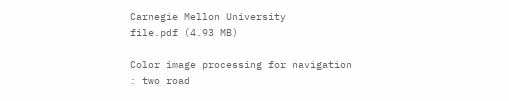Carnegie Mellon University
file.pdf (4.93 MB)

Color image processing for navigation : two road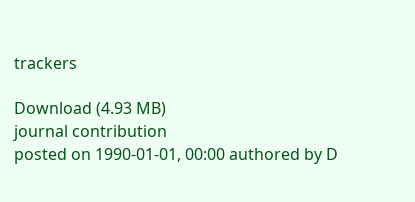trackers

Download (4.93 MB)
journal contribution
posted on 1990-01-01, 00:00 authored by D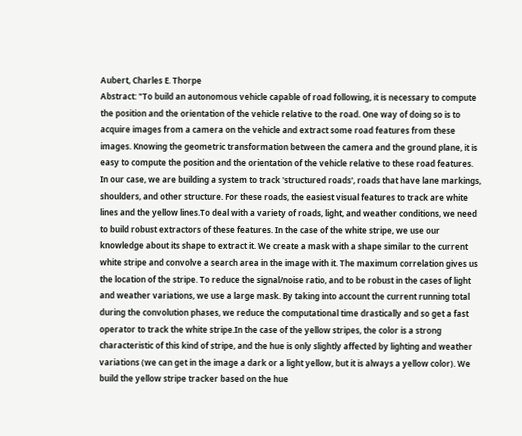Aubert, Charles E. Thorpe
Abstract: "To build an autonomous vehicle capable of road following, it is necessary to compute the position and the orientation of the vehicle relative to the road. One way of doing so is to acquire images from a camera on the vehicle and extract some road features from these images. Knowing the geometric transformation between the camera and the ground plane, it is easy to compute the position and the orientation of the vehicle relative to these road features. In our case, we are building a system to track 'structured roads', roads that have lane markings, shoulders, and other structure. For these roads, the easiest visual features to track are white lines and the yellow lines.To deal with a variety of roads, light, and weather conditions, we need to build robust extractors of these features. In the case of the white stripe, we use our knowledge about its shape to extract it. We create a mask with a shape similar to the current white stripe and convolve a search area in the image with it. The maximum correlation gives us the location of the stripe. To reduce the signal/noise ratio, and to be robust in the cases of light and weather variations, we use a large mask. By taking into account the current running total during the convolution phases, we reduce the computational time drastically and so get a fast operator to track the white stripe.In the case of the yellow stripes, the color is a strong characteristic of this kind of stripe, and the hue is only slightly affected by lighting and weather variations (we can get in the image a dark or a light yellow, but it is always a yellow color). We build the yellow stripe tracker based on the hue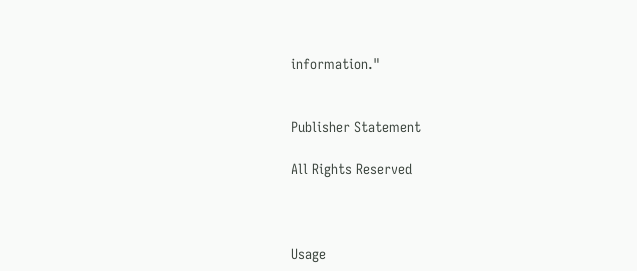information."


Publisher Statement

All Rights Reserved



Usage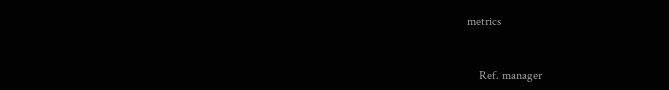metrics


    Ref. manager